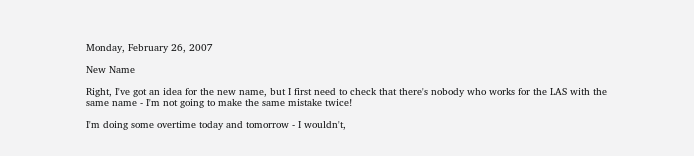Monday, February 26, 2007

New Name

Right, I've got an idea for the new name, but I first need to check that there's nobody who works for the LAS with the same name - I'm not going to make the same mistake twice!

I'm doing some overtime today and tomorrow - I wouldn't,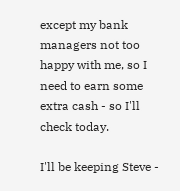except my bank managers not too happy with me, so I need to earn some extra cash - so I'll check today.

I'll be keeping Steve -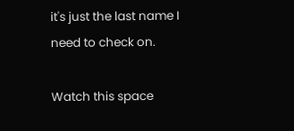it's just the last name I need to check on.

Watch this space